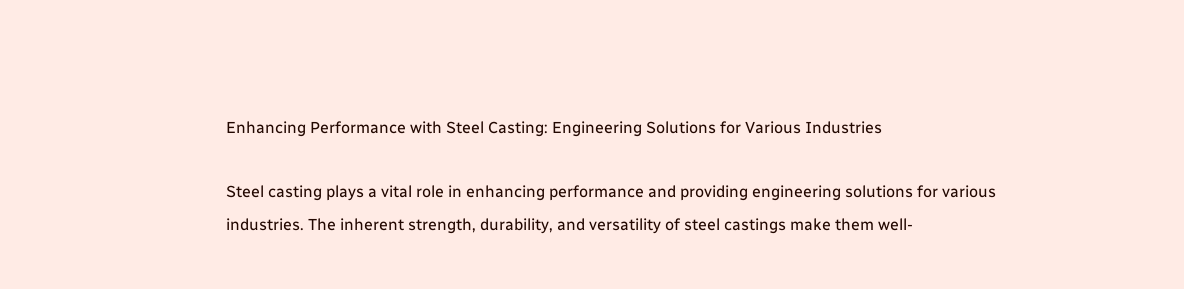Enhancing Performance with Steel Casting: Engineering Solutions for Various Industries

Steel casting plays a vital role in enhancing performance and providing engineering solutions for various industries. The inherent strength, durability, and versatility of steel castings make them well-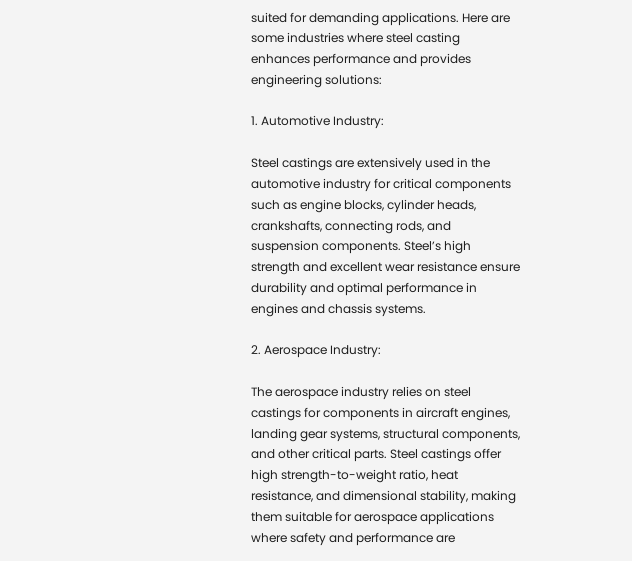suited for demanding applications. Here are some industries where steel casting enhances performance and provides engineering solutions:

1. Automotive Industry:

Steel castings are extensively used in the automotive industry for critical components such as engine blocks, cylinder heads, crankshafts, connecting rods, and suspension components. Steel’s high strength and excellent wear resistance ensure durability and optimal performance in engines and chassis systems.

2. Aerospace Industry:

The aerospace industry relies on steel castings for components in aircraft engines, landing gear systems, structural components, and other critical parts. Steel castings offer high strength-to-weight ratio, heat resistance, and dimensional stability, making them suitable for aerospace applications where safety and performance are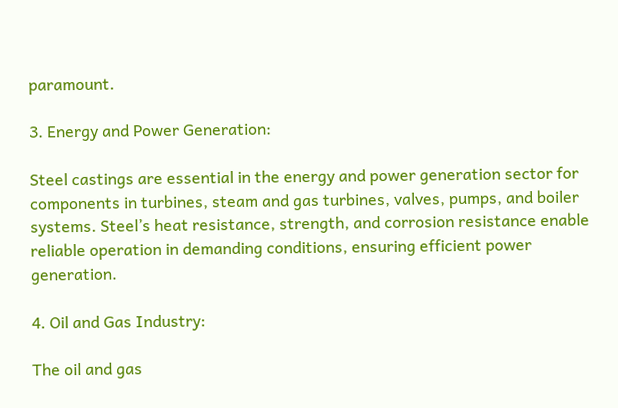paramount.

3. Energy and Power Generation:

Steel castings are essential in the energy and power generation sector for components in turbines, steam and gas turbines, valves, pumps, and boiler systems. Steel’s heat resistance, strength, and corrosion resistance enable reliable operation in demanding conditions, ensuring efficient power generation.

4. Oil and Gas Industry:

The oil and gas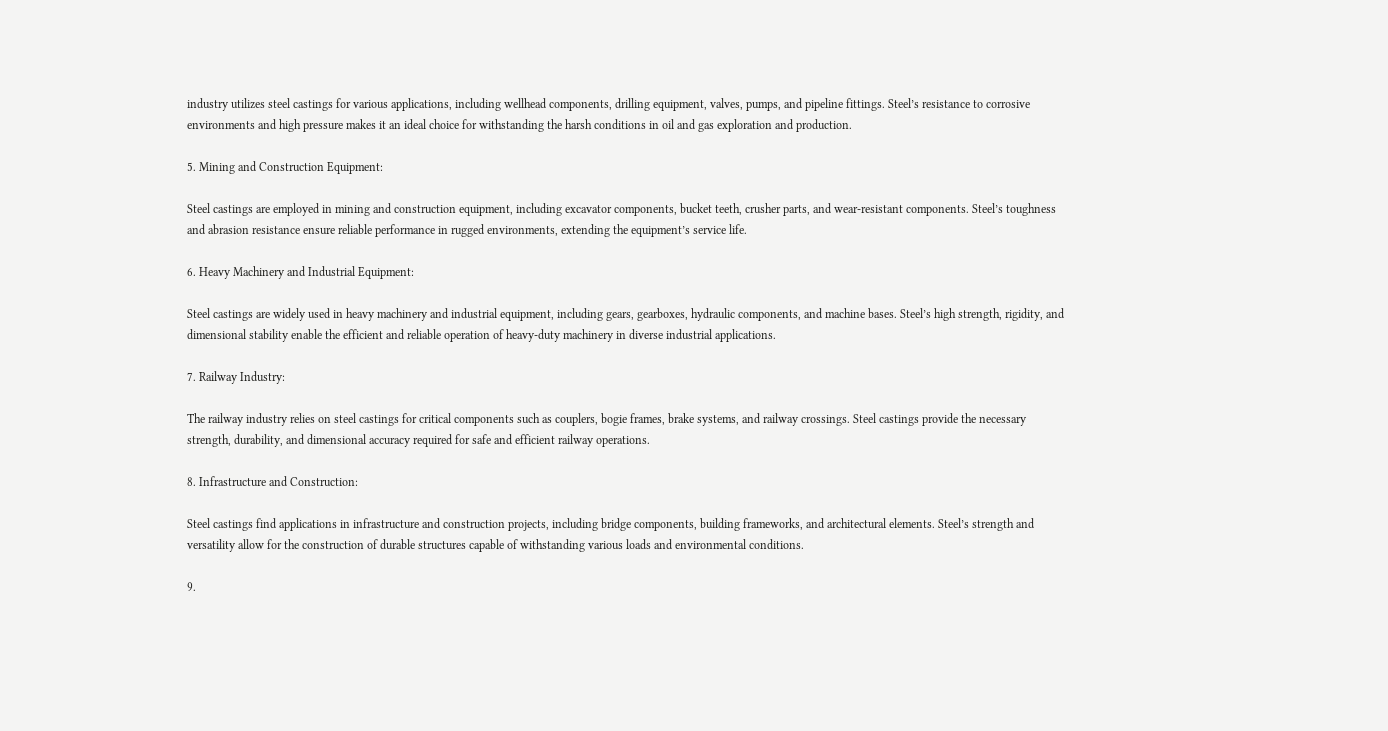industry utilizes steel castings for various applications, including wellhead components, drilling equipment, valves, pumps, and pipeline fittings. Steel’s resistance to corrosive environments and high pressure makes it an ideal choice for withstanding the harsh conditions in oil and gas exploration and production.

5. Mining and Construction Equipment:

Steel castings are employed in mining and construction equipment, including excavator components, bucket teeth, crusher parts, and wear-resistant components. Steel’s toughness and abrasion resistance ensure reliable performance in rugged environments, extending the equipment’s service life.

6. Heavy Machinery and Industrial Equipment:

Steel castings are widely used in heavy machinery and industrial equipment, including gears, gearboxes, hydraulic components, and machine bases. Steel’s high strength, rigidity, and dimensional stability enable the efficient and reliable operation of heavy-duty machinery in diverse industrial applications.

7. Railway Industry:

The railway industry relies on steel castings for critical components such as couplers, bogie frames, brake systems, and railway crossings. Steel castings provide the necessary strength, durability, and dimensional accuracy required for safe and efficient railway operations.

8. Infrastructure and Construction:

Steel castings find applications in infrastructure and construction projects, including bridge components, building frameworks, and architectural elements. Steel’s strength and versatility allow for the construction of durable structures capable of withstanding various loads and environmental conditions.

9.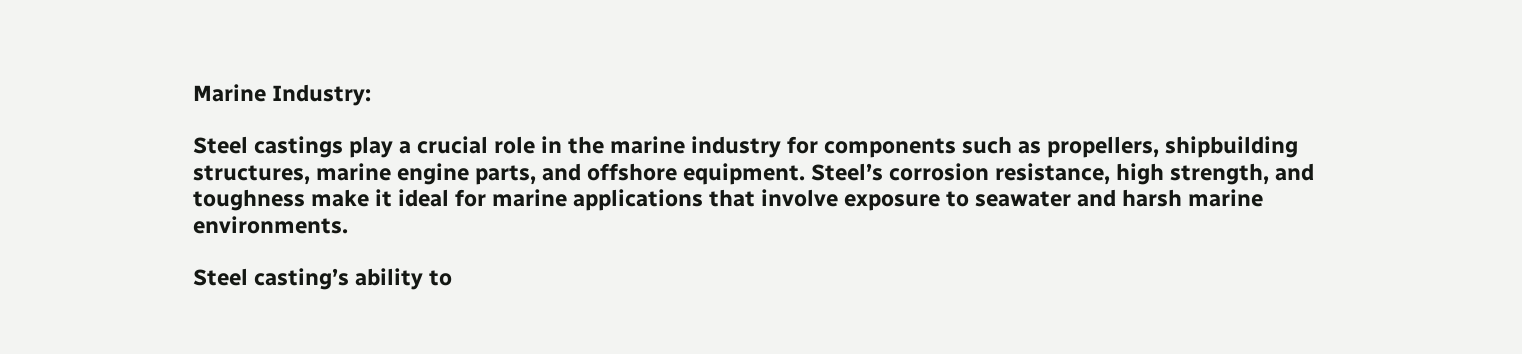Marine Industry:

Steel castings play a crucial role in the marine industry for components such as propellers, shipbuilding structures, marine engine parts, and offshore equipment. Steel’s corrosion resistance, high strength, and toughness make it ideal for marine applications that involve exposure to seawater and harsh marine environments.

Steel casting’s ability to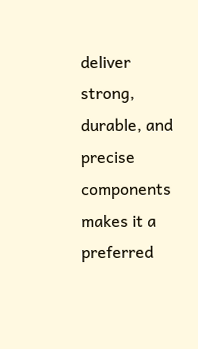deliver strong, durable, and precise components makes it a preferred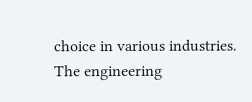choice in various industries. The engineering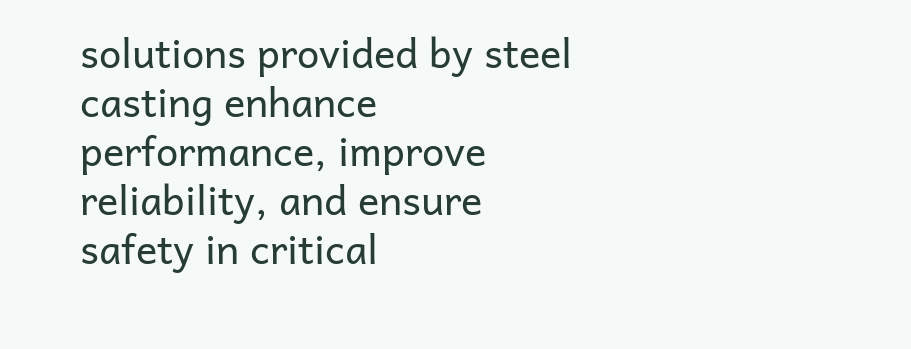solutions provided by steel casting enhance performance, improve reliability, and ensure safety in critical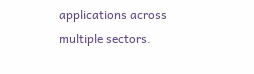applications across multiple sectors.